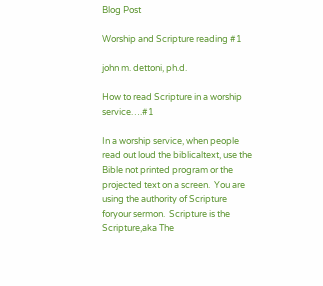Blog Post

Worship and Scripture reading #1

john m. dettoni, ph.d.

How to read Scripture in a worship service….#1

In a worship service, when people read out loud the biblicaltext, use the Bible not printed program or the projected text on a screen.  You are using the authority of Scripture foryour sermon.  Scripture is the Scripture,aka The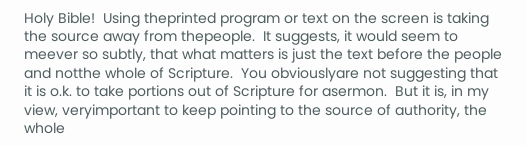Holy Bible!  Using theprinted program or text on the screen is taking the source away from thepeople.  It suggests, it would seem to meever so subtly, that what matters is just the text before the people and notthe whole of Scripture.  You obviouslyare not suggesting that it is o.k. to take portions out of Scripture for asermon.  But it is, in my view, veryimportant to keep pointing to the source of authority, the whole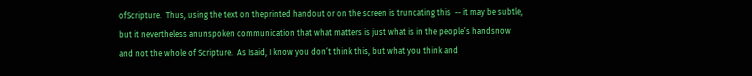ofScripture.  Thus, using the text on theprinted handout or on the screen is truncating this  -- it may be subtle, but it nevertheless anunspoken communication that what matters is just what is in the people’s handsnow and not the whole of Scripture.  As Isaid, I know you don’t think this, but what you think and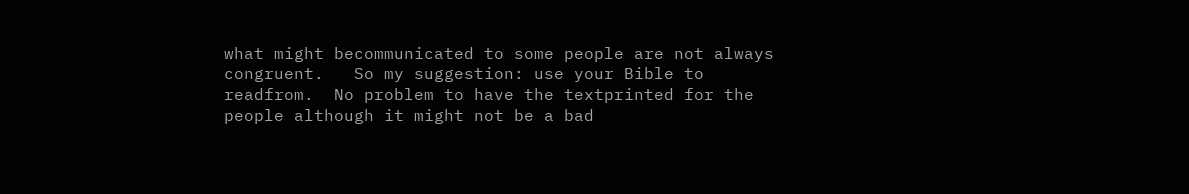what might becommunicated to some people are not always congruent.   So my suggestion: use your Bible to readfrom.  No problem to have the textprinted for the people although it might not be a bad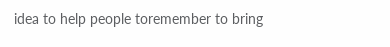idea to help people toremember to bring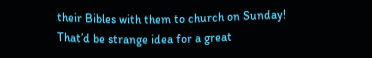their Bibles with them to church on Sunday!  That’d be strange idea for a great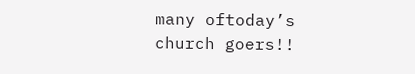many oftoday’s church goers!!